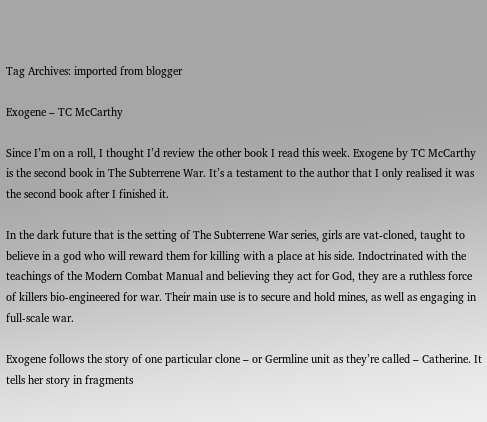Tag Archives: imported from blogger

Exogene – TC McCarthy

Since I’m on a roll, I thought I’d review the other book I read this week. Exogene by TC McCarthy is the second book in The Subterrene War. It’s a testament to the author that I only realised it was the second book after I finished it.

In the dark future that is the setting of The Subterrene War series, girls are vat-cloned, taught to believe in a god who will reward them for killing with a place at his side. Indoctrinated with the teachings of the Modern Combat Manual and believing they act for God, they are a ruthless force of killers bio-engineered for war. Their main use is to secure and hold mines, as well as engaging in full-scale war.

Exogene follows the story of one particular clone – or Germline unit as they’re called – Catherine. It tells her story in fragments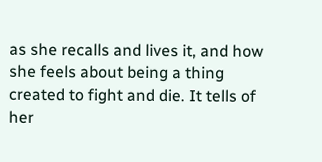as she recalls and lives it, and how she feels about being a thing created to fight and die. It tells of her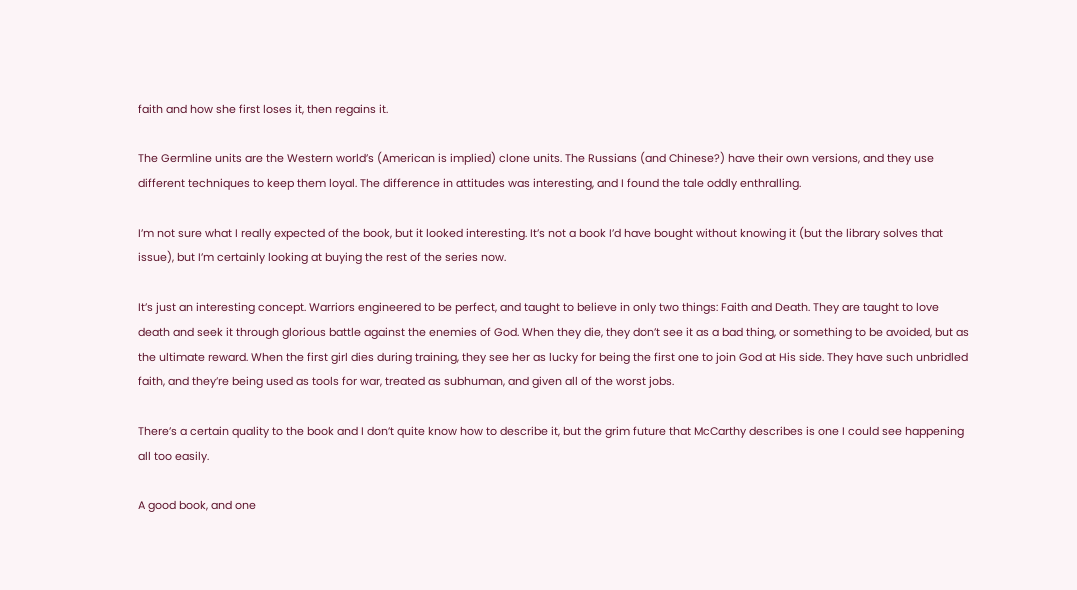faith and how she first loses it, then regains it.

The Germline units are the Western world’s (American is implied) clone units. The Russians (and Chinese?) have their own versions, and they use different techniques to keep them loyal. The difference in attitudes was interesting, and I found the tale oddly enthralling.

I’m not sure what I really expected of the book, but it looked interesting. It’s not a book I’d have bought without knowing it (but the library solves that issue), but I’m certainly looking at buying the rest of the series now.

It’s just an interesting concept. Warriors engineered to be perfect, and taught to believe in only two things: Faith and Death. They are taught to love death and seek it through glorious battle against the enemies of God. When they die, they don’t see it as a bad thing, or something to be avoided, but as the ultimate reward. When the first girl dies during training, they see her as lucky for being the first one to join God at His side. They have such unbridled faith, and they’re being used as tools for war, treated as subhuman, and given all of the worst jobs.

There’s a certain quality to the book and I don’t quite know how to describe it, but the grim future that McCarthy describes is one I could see happening all too easily.

A good book, and one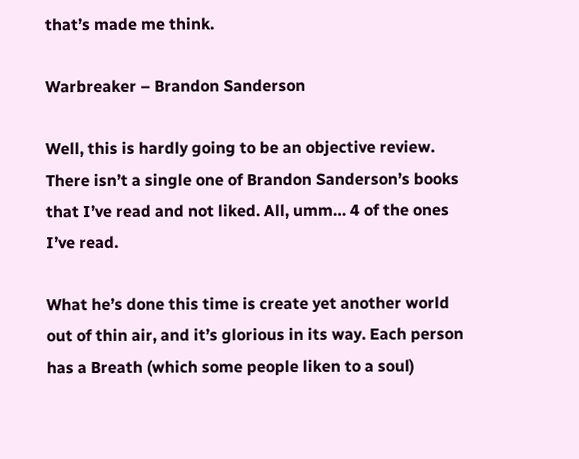that’s made me think.

Warbreaker – Brandon Sanderson

Well, this is hardly going to be an objective review. There isn’t a single one of Brandon Sanderson’s books that I’ve read and not liked. All, umm… 4 of the ones I’ve read.

What he’s done this time is create yet another world out of thin air, and it’s glorious in its way. Each person has a Breath (which some people liken to a soul)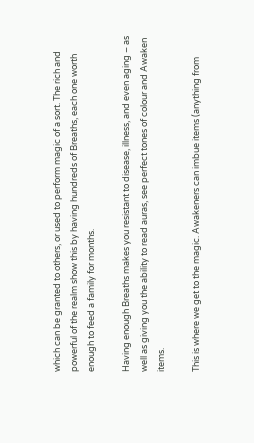which can be granted to others, or used to perform magic of a sort. The rich and powerful of the realm show this by having hundreds of Breaths, each one worth enough to feed a family for months.

Having enough Breaths makes you resistant to disease, illness, and even aging – as well as giving you the ability to read auras, see perfect tones of colour and Awaken items.

This is where we get to the magic. Awakeners can imbue items (anything from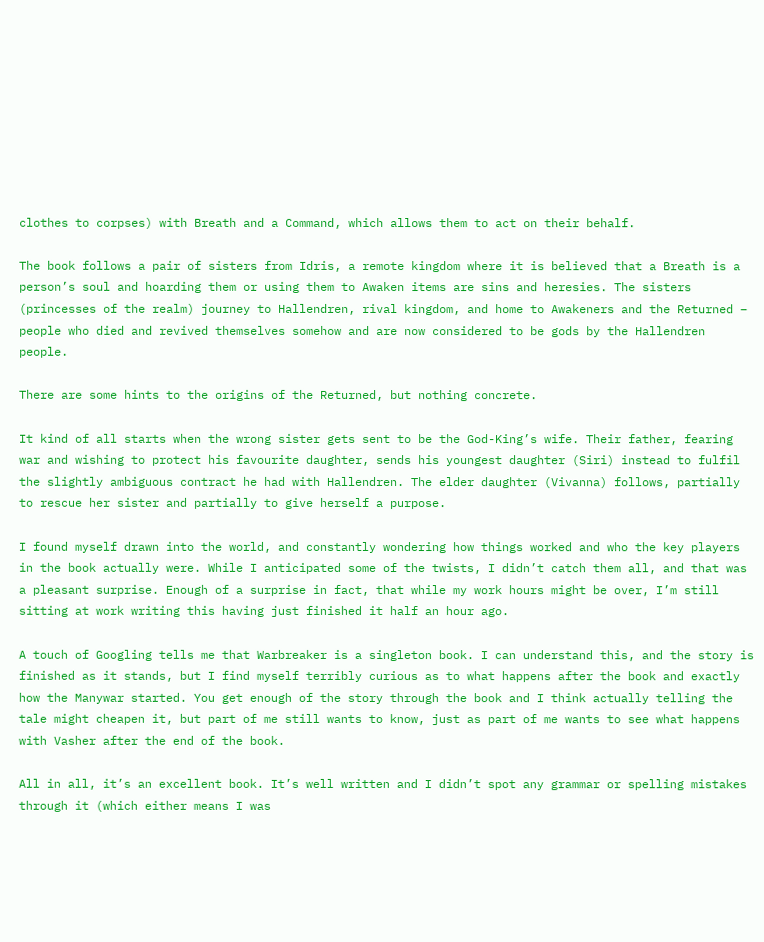clothes to corpses) with Breath and a Command, which allows them to act on their behalf.

The book follows a pair of sisters from Idris, a remote kingdom where it is believed that a Breath is a person’s soul and hoarding them or using them to Awaken items are sins and heresies. The sisters (princesses of the realm) journey to Hallendren, rival kingdom, and home to Awakeners and the Returned – people who died and revived themselves somehow and are now considered to be gods by the Hallendren people.

There are some hints to the origins of the Returned, but nothing concrete.

It kind of all starts when the wrong sister gets sent to be the God-King’s wife. Their father, fearing war and wishing to protect his favourite daughter, sends his youngest daughter (Siri) instead to fulfil the slightly ambiguous contract he had with Hallendren. The elder daughter (Vivanna) follows, partially to rescue her sister and partially to give herself a purpose.

I found myself drawn into the world, and constantly wondering how things worked and who the key players in the book actually were. While I anticipated some of the twists, I didn’t catch them all, and that was a pleasant surprise. Enough of a surprise in fact, that while my work hours might be over, I’m still sitting at work writing this having just finished it half an hour ago.

A touch of Googling tells me that Warbreaker is a singleton book. I can understand this, and the story is finished as it stands, but I find myself terribly curious as to what happens after the book and exactly how the Manywar started. You get enough of the story through the book and I think actually telling the tale might cheapen it, but part of me still wants to know, just as part of me wants to see what happens with Vasher after the end of the book.

All in all, it’s an excellent book. It’s well written and I didn’t spot any grammar or spelling mistakes through it (which either means I was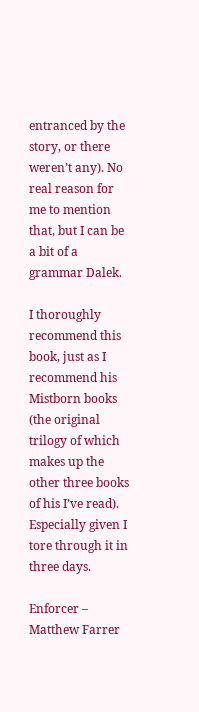entranced by the story, or there weren’t any). No real reason for me to mention that, but I can be a bit of a grammar Dalek.

I thoroughly recommend this book, just as I recommend his Mistborn books (the original trilogy of which makes up the other three books of his I’ve read). Especially given I tore through it in three days.

Enforcer – Matthew Farrer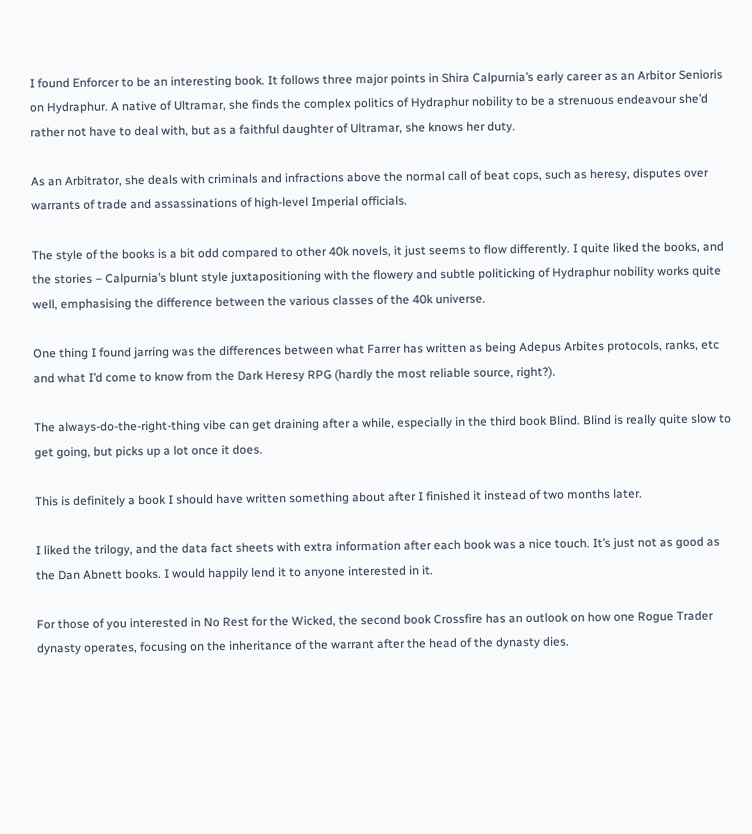I found Enforcer to be an interesting book. It follows three major points in Shira Calpurnia’s early career as an Arbitor Senioris on Hydraphur. A native of Ultramar, she finds the complex politics of Hydraphur nobility to be a strenuous endeavour she’d rather not have to deal with, but as a faithful daughter of Ultramar, she knows her duty.

As an Arbitrator, she deals with criminals and infractions above the normal call of beat cops, such as heresy, disputes over warrants of trade and assassinations of high-level Imperial officials.

The style of the books is a bit odd compared to other 40k novels, it just seems to flow differently. I quite liked the books, and the stories – Calpurnia’s blunt style juxtapositioning with the flowery and subtle politicking of Hydraphur nobility works quite well, emphasising the difference between the various classes of the 40k universe.

One thing I found jarring was the differences between what Farrer has written as being Adepus Arbites protocols, ranks, etc and what I’d come to know from the Dark Heresy RPG (hardly the most reliable source, right?).

The always-do-the-right-thing vibe can get draining after a while, especially in the third book Blind. Blind is really quite slow to get going, but picks up a lot once it does.

This is definitely a book I should have written something about after I finished it instead of two months later.

I liked the trilogy, and the data fact sheets with extra information after each book was a nice touch. It’s just not as good as the Dan Abnett books. I would happily lend it to anyone interested in it.

For those of you interested in No Rest for the Wicked, the second book Crossfire has an outlook on how one Rogue Trader dynasty operates, focusing on the inheritance of the warrant after the head of the dynasty dies.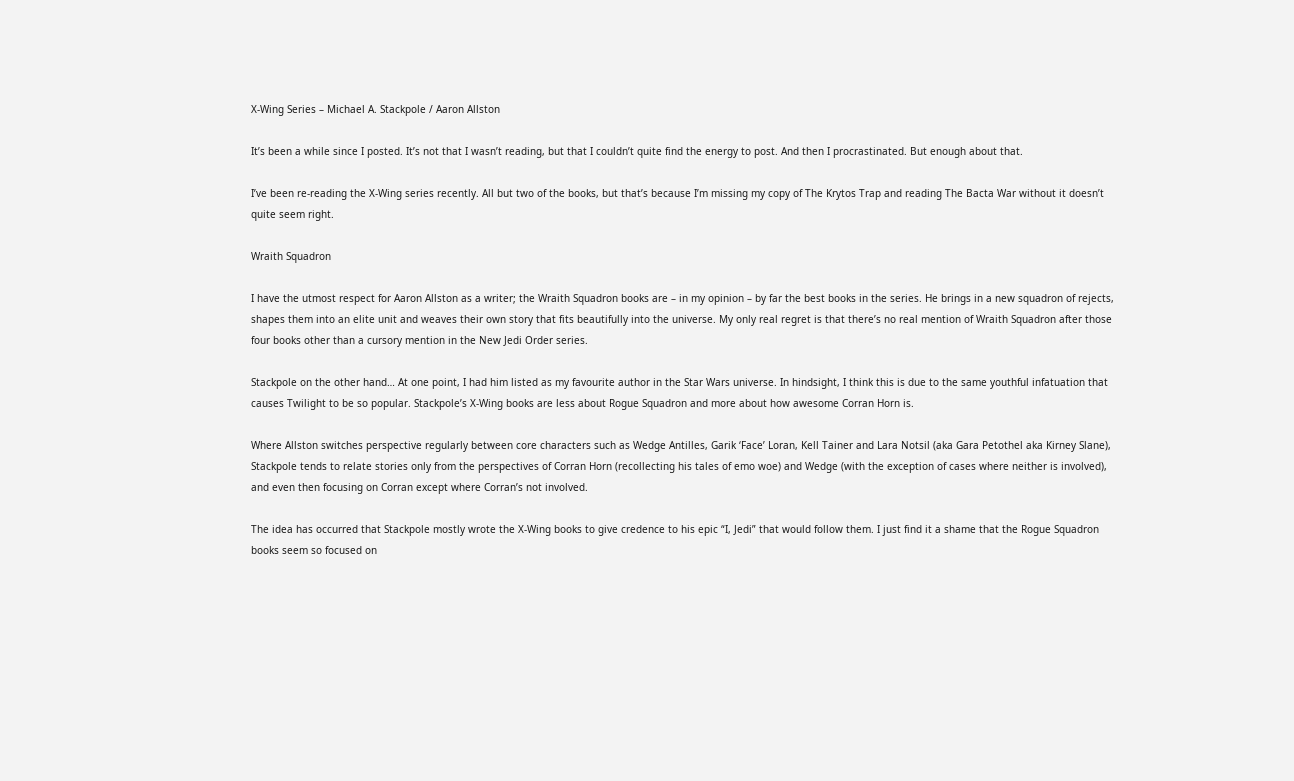X-Wing Series – Michael A. Stackpole / Aaron Allston

It’s been a while since I posted. It’s not that I wasn’t reading, but that I couldn’t quite find the energy to post. And then I procrastinated. But enough about that.

I’ve been re-reading the X-Wing series recently. All but two of the books, but that’s because I’m missing my copy of The Krytos Trap and reading The Bacta War without it doesn’t quite seem right.

Wraith Squadron

I have the utmost respect for Aaron Allston as a writer; the Wraith Squadron books are – in my opinion – by far the best books in the series. He brings in a new squadron of rejects, shapes them into an elite unit and weaves their own story that fits beautifully into the universe. My only real regret is that there’s no real mention of Wraith Squadron after those four books other than a cursory mention in the New Jedi Order series.

Stackpole on the other hand… At one point, I had him listed as my favourite author in the Star Wars universe. In hindsight, I think this is due to the same youthful infatuation that causes Twilight to be so popular. Stackpole’s X-Wing books are less about Rogue Squadron and more about how awesome Corran Horn is.

Where Allston switches perspective regularly between core characters such as Wedge Antilles, Garik ‘Face’ Loran, Kell Tainer and Lara Notsil (aka Gara Petothel aka Kirney Slane), Stackpole tends to relate stories only from the perspectives of Corran Horn (recollecting his tales of emo woe) and Wedge (with the exception of cases where neither is involved), and even then focusing on Corran except where Corran’s not involved.

The idea has occurred that Stackpole mostly wrote the X-Wing books to give credence to his epic “I, Jedi” that would follow them. I just find it a shame that the Rogue Squadron books seem so focused on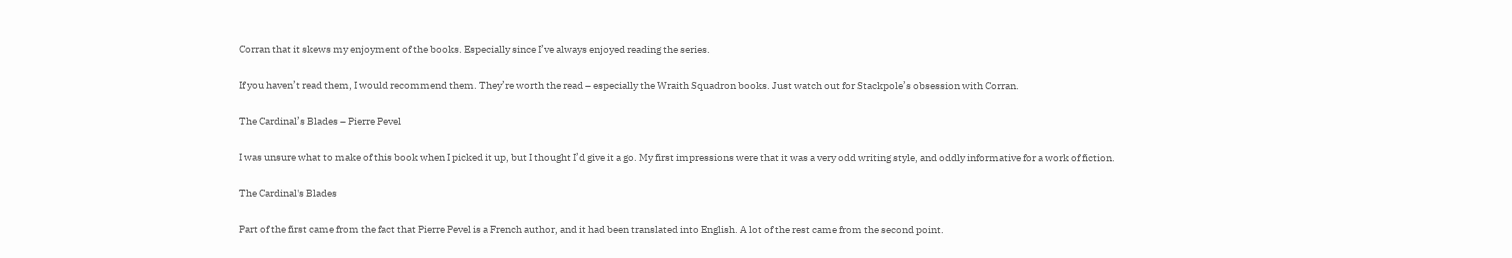Corran that it skews my enjoyment of the books. Especially since I’ve always enjoyed reading the series.

If you haven’t read them, I would recommend them. They’re worth the read – especially the Wraith Squadron books. Just watch out for Stackpole’s obsession with Corran.

The Cardinal’s Blades – Pierre Pevel

I was unsure what to make of this book when I picked it up, but I thought I’d give it a go. My first impressions were that it was a very odd writing style, and oddly informative for a work of fiction.

The Cardinal's Blades

Part of the first came from the fact that Pierre Pevel is a French author, and it had been translated into English. A lot of the rest came from the second point.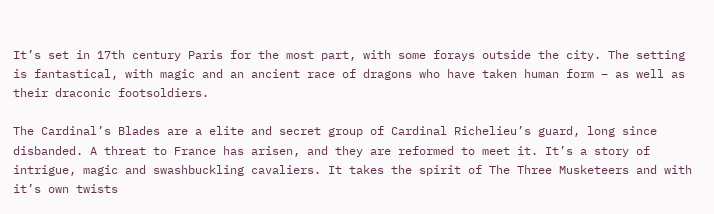It’s set in 17th century Paris for the most part, with some forays outside the city. The setting is fantastical, with magic and an ancient race of dragons who have taken human form – as well as their draconic footsoldiers.

The Cardinal’s Blades are a elite and secret group of Cardinal Richelieu’s guard, long since disbanded. A threat to France has arisen, and they are reformed to meet it. It’s a story of intrigue, magic and swashbuckling cavaliers. It takes the spirit of The Three Musketeers and with it’s own twists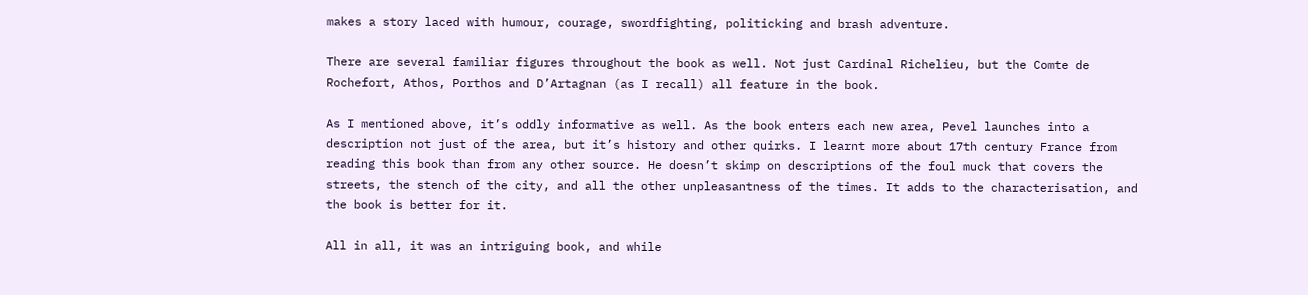makes a story laced with humour, courage, swordfighting, politicking and brash adventure.

There are several familiar figures throughout the book as well. Not just Cardinal Richelieu, but the Comte de Rochefort, Athos, Porthos and D’Artagnan (as I recall) all feature in the book.

As I mentioned above, it’s oddly informative as well. As the book enters each new area, Pevel launches into a description not just of the area, but it’s history and other quirks. I learnt more about 17th century France from reading this book than from any other source. He doesn’t skimp on descriptions of the foul muck that covers the streets, the stench of the city, and all the other unpleasantness of the times. It adds to the characterisation, and the book is better for it.

All in all, it was an intriguing book, and while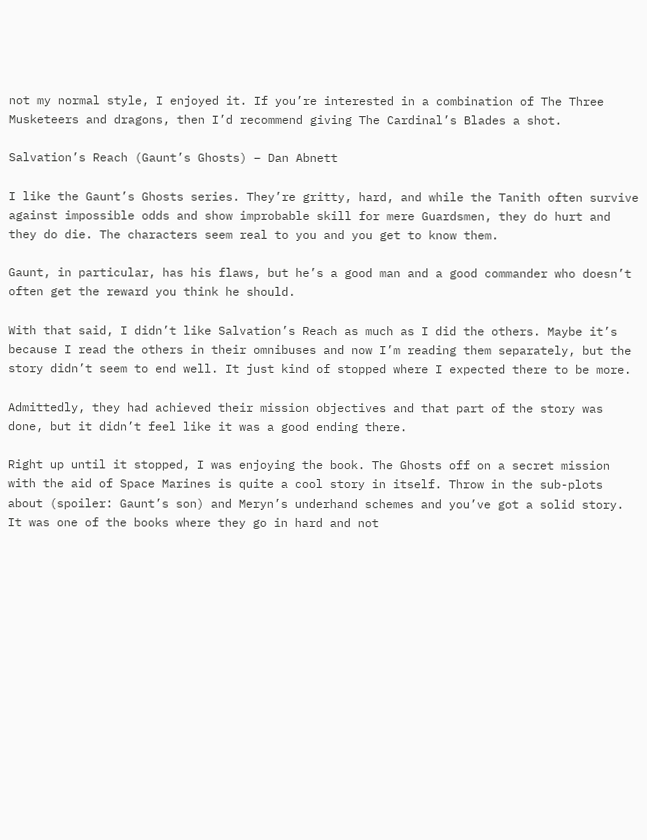not my normal style, I enjoyed it. If you’re interested in a combination of The Three Musketeers and dragons, then I’d recommend giving The Cardinal’s Blades a shot.

Salvation’s Reach (Gaunt’s Ghosts) – Dan Abnett

I like the Gaunt’s Ghosts series. They’re gritty, hard, and while the Tanith often survive against impossible odds and show improbable skill for mere Guardsmen, they do hurt and they do die. The characters seem real to you and you get to know them.

Gaunt, in particular, has his flaws, but he’s a good man and a good commander who doesn’t often get the reward you think he should.

With that said, I didn’t like Salvation’s Reach as much as I did the others. Maybe it’s because I read the others in their omnibuses and now I’m reading them separately, but the story didn’t seem to end well. It just kind of stopped where I expected there to be more.

Admittedly, they had achieved their mission objectives and that part of the story was done, but it didn’t feel like it was a good ending there.

Right up until it stopped, I was enjoying the book. The Ghosts off on a secret mission with the aid of Space Marines is quite a cool story in itself. Throw in the sub-plots about (spoiler: Gaunt’s son) and Meryn’s underhand schemes and you’ve got a solid story. It was one of the books where they go in hard and not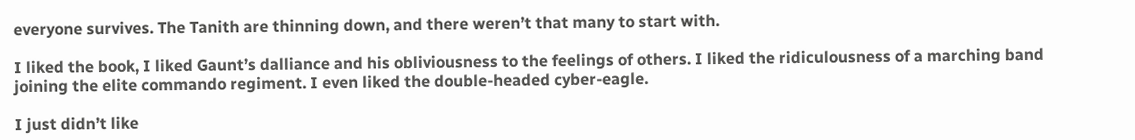everyone survives. The Tanith are thinning down, and there weren’t that many to start with.

I liked the book, I liked Gaunt’s dalliance and his obliviousness to the feelings of others. I liked the ridiculousness of a marching band joining the elite commando regiment. I even liked the double-headed cyber-eagle.

I just didn’t like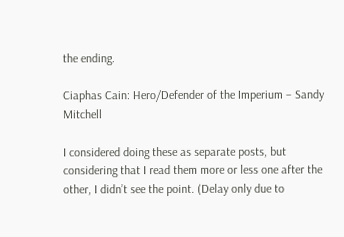the ending.

Ciaphas Cain: Hero/Defender of the Imperium – Sandy Mitchell

I considered doing these as separate posts, but considering that I read them more or less one after the other, I didn’t see the point. (Delay only due to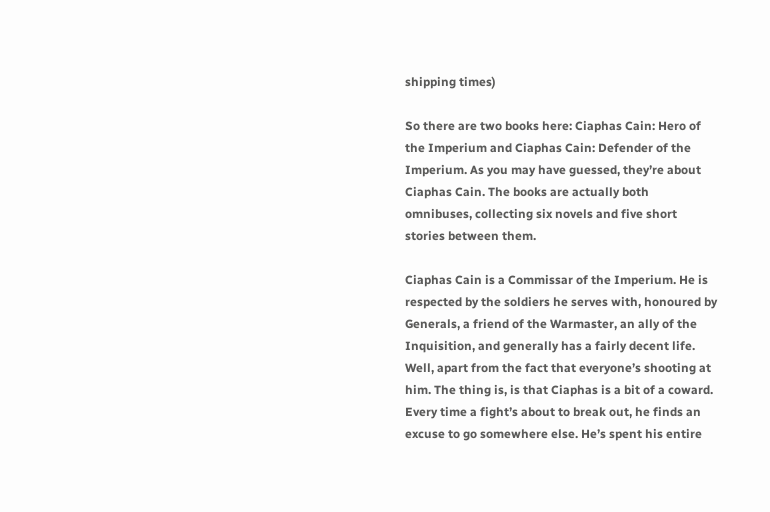shipping times)

So there are two books here: Ciaphas Cain: Hero of the Imperium and Ciaphas Cain: Defender of the Imperium. As you may have guessed, they’re about Ciaphas Cain. The books are actually both omnibuses, collecting six novels and five short stories between them.

Ciaphas Cain is a Commissar of the Imperium. He is respected by the soldiers he serves with, honoured by Generals, a friend of the Warmaster, an ally of the Inquisition, and generally has a fairly decent life. Well, apart from the fact that everyone’s shooting at him. The thing is, is that Ciaphas is a bit of a coward. Every time a fight’s about to break out, he finds an excuse to go somewhere else. He’s spent his entire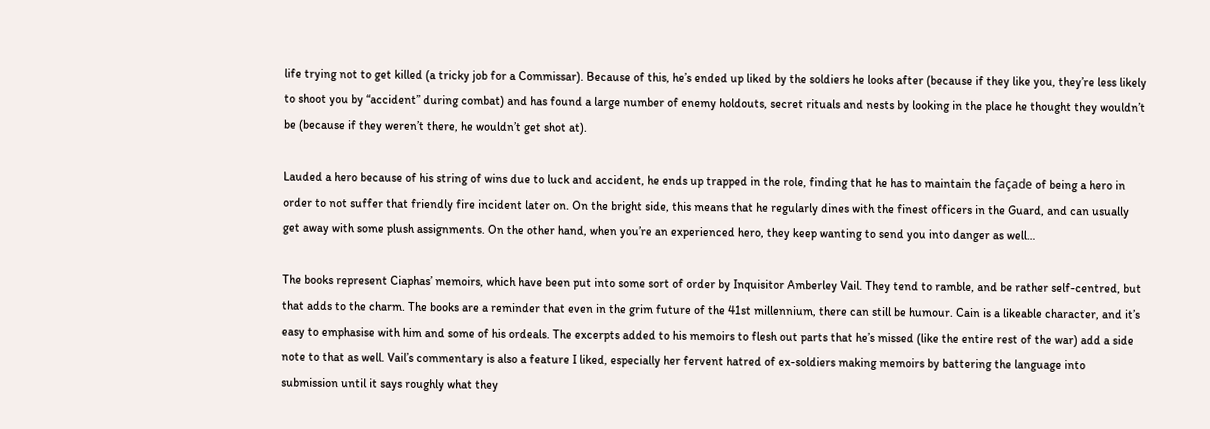life trying not to get killed (a tricky job for a Commissar). Because of this, he’s ended up liked by the soldiers he looks after (because if they like you, they’re less likely to shoot you by “accident” during combat) and has found a large number of enemy holdouts, secret rituals and nests by looking in the place he thought they wouldn’t be (because if they weren’t there, he wouldn’t get shot at).

Lauded a hero because of his string of wins due to luck and accident, he ends up trapped in the role, finding that he has to maintain the façade of being a hero in order to not suffer that friendly fire incident later on. On the bright side, this means that he regularly dines with the finest officers in the Guard, and can usually get away with some plush assignments. On the other hand, when you’re an experienced hero, they keep wanting to send you into danger as well…

The books represent Ciaphas’ memoirs, which have been put into some sort of order by Inquisitor Amberley Vail. They tend to ramble, and be rather self-centred, but that adds to the charm. The books are a reminder that even in the grim future of the 41st millennium, there can still be humour. Cain is a likeable character, and it’s easy to emphasise with him and some of his ordeals. The excerpts added to his memoirs to flesh out parts that he’s missed (like the entire rest of the war) add a side note to that as well. Vail’s commentary is also a feature I liked, especially her fervent hatred of ex-soldiers making memoirs by battering the language into submission until it says roughly what they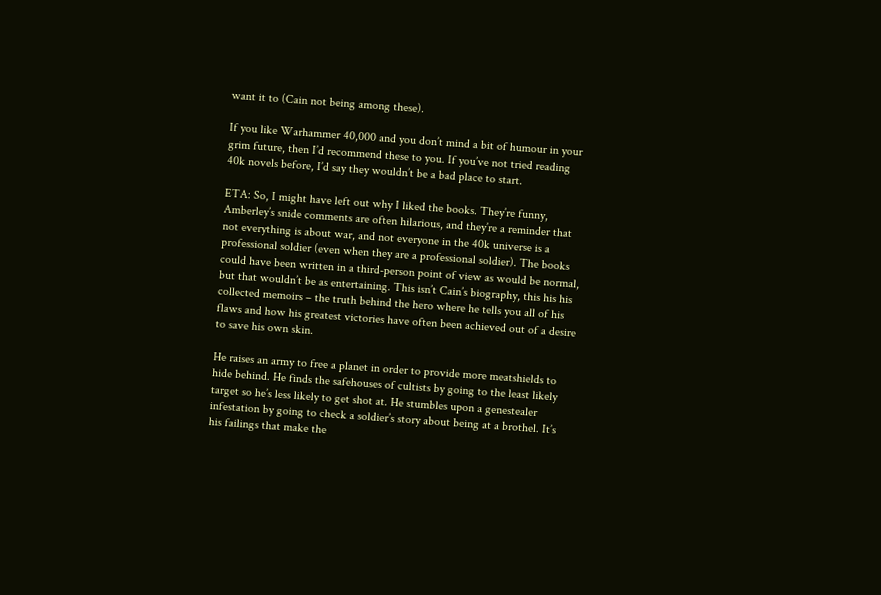want it to (Cain not being among these).

If you like Warhammer 40,000 and you don’t mind a bit of humour in your grim future, then I’d recommend these to you. If you’ve not tried reading 40k novels before, I’d say they wouldn’t be a bad place to start.

ETA: So, I might have left out why I liked the books. They’re funny, Amberley’s snide comments are often hilarious, and they’re a reminder that not everything is about war, and not everyone in the 40k universe is a professional soldier (even when they are a professional soldier). The books could have been written in a third-person point of view as would be normal, but that wouldn’t be as entertaining. This isn’t Cain’s biography, this his his collected memoirs – the truth behind the hero where he tells you all of his flaws and how his greatest victories have often been achieved out of a desire to save his own skin.

He raises an army to free a planet in order to provide more meatshields to hide behind. He finds the safehouses of cultists by going to the least likely target so he’s less likely to get shot at. He stumbles upon a genestealer infestation by going to check a soldier’s story about being at a brothel. It’s his failings that make the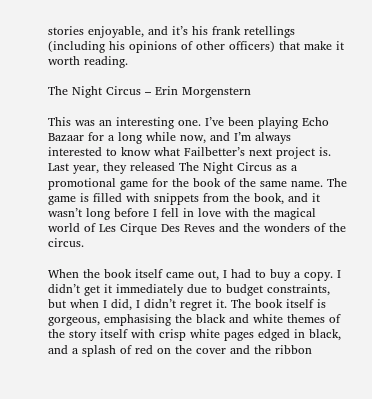stories enjoyable, and it’s his frank retellings (including his opinions of other officers) that make it worth reading.

The Night Circus – Erin Morgenstern

This was an interesting one. I’ve been playing Echo Bazaar for a long while now, and I’m always interested to know what Failbetter’s next project is. Last year, they released The Night Circus as a promotional game for the book of the same name. The game is filled with snippets from the book, and it wasn’t long before I fell in love with the magical world of Les Cirque Des Reves and the wonders of the circus.

When the book itself came out, I had to buy a copy. I didn’t get it immediately due to budget constraints, but when I did, I didn’t regret it. The book itself is gorgeous, emphasising the black and white themes of the story itself with crisp white pages edged in black, and a splash of red on the cover and the ribbon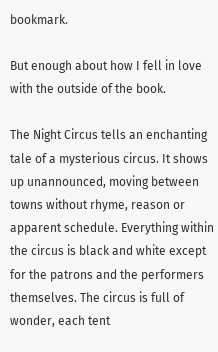bookmark.

But enough about how I fell in love with the outside of the book.

The Night Circus tells an enchanting tale of a mysterious circus. It shows up unannounced, moving between towns without rhyme, reason or apparent schedule. Everything within the circus is black and white except for the patrons and the performers themselves. The circus is full of wonder, each tent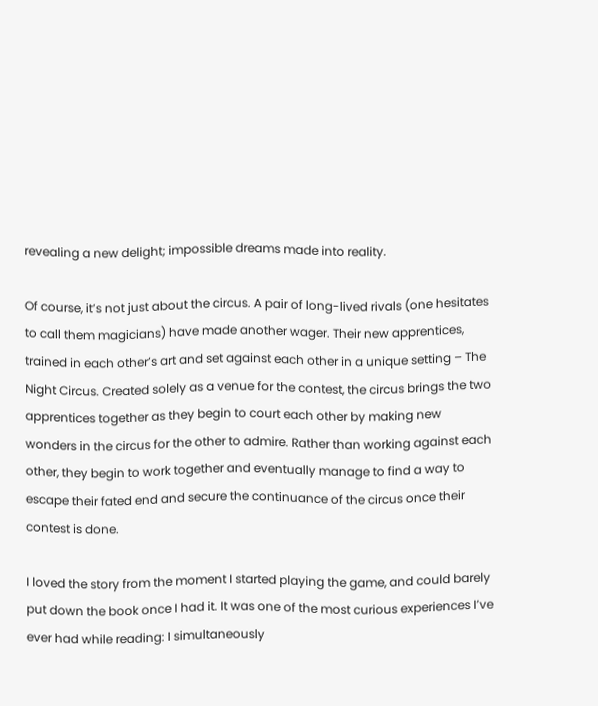revealing a new delight; impossible dreams made into reality.

Of course, it’s not just about the circus. A pair of long-lived rivals (one hesitates to call them magicians) have made another wager. Their new apprentices, trained in each other’s art and set against each other in a unique setting – The Night Circus. Created solely as a venue for the contest, the circus brings the two apprentices together as they begin to court each other by making new wonders in the circus for the other to admire. Rather than working against each other, they begin to work together and eventually manage to find a way to escape their fated end and secure the continuance of the circus once their contest is done.

I loved the story from the moment I started playing the game, and could barely put down the book once I had it. It was one of the most curious experiences I’ve ever had while reading: I simultaneously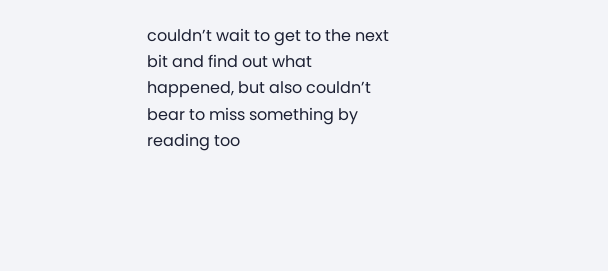couldn’t wait to get to the next bit and find out what happened, but also couldn’t bear to miss something by reading too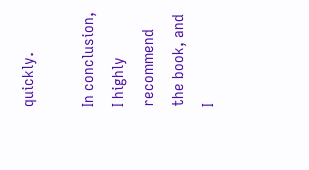quickly.

In conclusion, I highly recommend the book, and I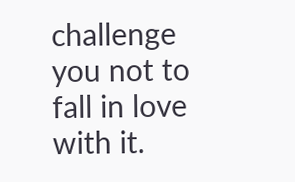challenge you not to fall in love with it.